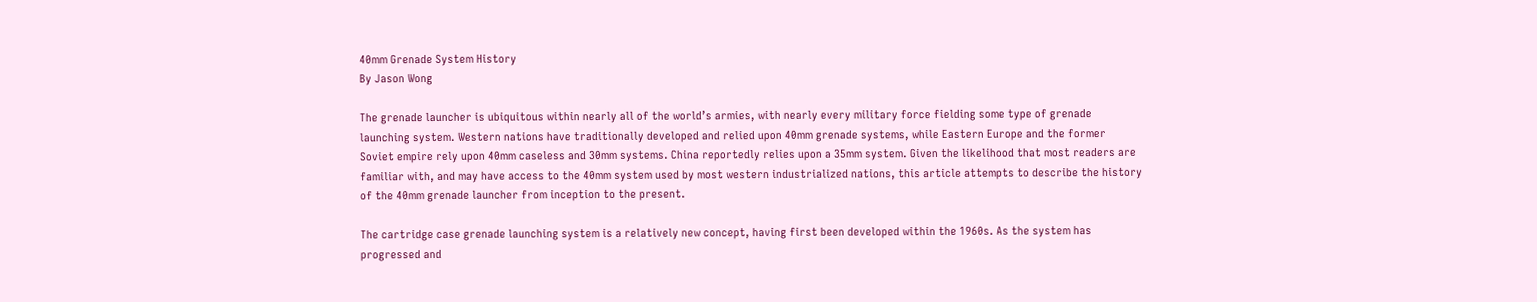40mm Grenade System History
By Jason Wong

The grenade launcher is ubiquitous within nearly all of the world’s armies, with nearly every military force fielding some type of grenade launching system. Western nations have traditionally developed and relied upon 40mm grenade systems, while Eastern Europe and the former Soviet empire rely upon 40mm caseless and 30mm systems. China reportedly relies upon a 35mm system. Given the likelihood that most readers are familiar with, and may have access to the 40mm system used by most western industrialized nations, this article attempts to describe the history of the 40mm grenade launcher from inception to the present.

The cartridge case grenade launching system is a relatively new concept, having first been developed within the 1960s. As the system has progressed and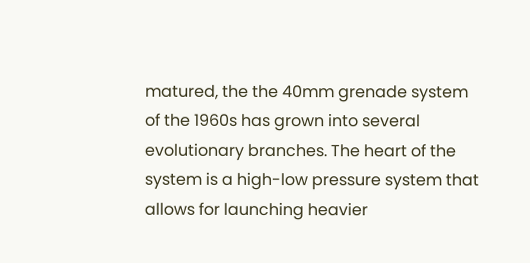matured, the the 40mm grenade system of the 1960s has grown into several evolutionary branches. The heart of the system is a high-low pressure system that allows for launching heavier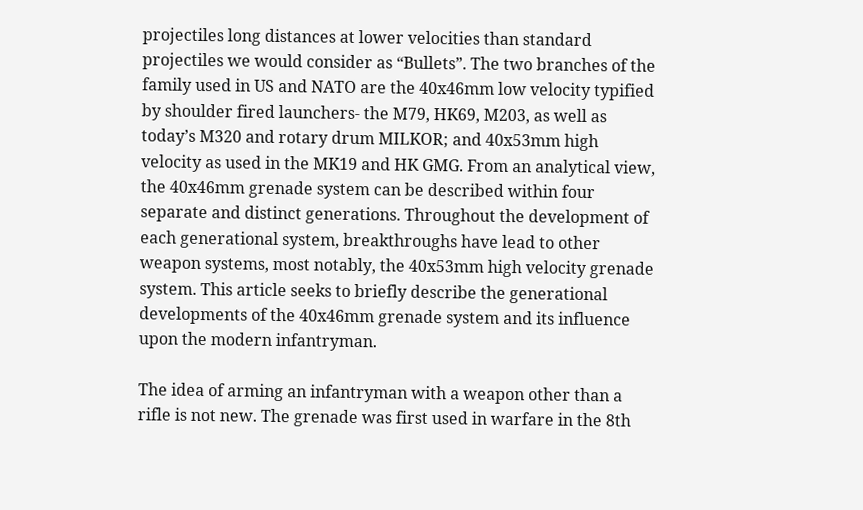projectiles long distances at lower velocities than standard projectiles we would consider as “Bullets”. The two branches of the family used in US and NATO are the 40x46mm low velocity typified by shoulder fired launchers- the M79, HK69, M203, as well as today’s M320 and rotary drum MILKOR; and 40x53mm high velocity as used in the MK19 and HK GMG. From an analytical view, the 40x46mm grenade system can be described within four separate and distinct generations. Throughout the development of each generational system, breakthroughs have lead to other weapon systems, most notably, the 40x53mm high velocity grenade system. This article seeks to briefly describe the generational developments of the 40x46mm grenade system and its influence upon the modern infantryman.

The idea of arming an infantryman with a weapon other than a rifle is not new. The grenade was first used in warfare in the 8th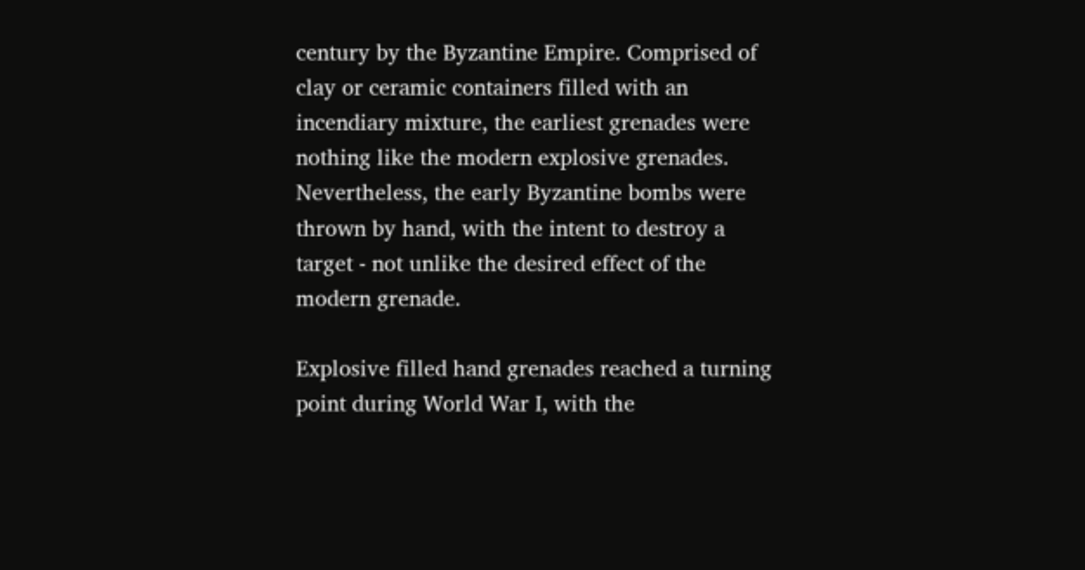century by the Byzantine Empire. Comprised of clay or ceramic containers filled with an incendiary mixture, the earliest grenades were nothing like the modern explosive grenades. Nevertheless, the early Byzantine bombs were thrown by hand, with the intent to destroy a target - not unlike the desired effect of the modern grenade.

Explosive filled hand grenades reached a turning point during World War I, with the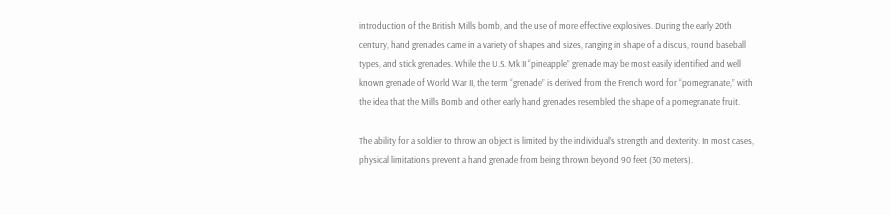introduction of the British Mills bomb, and the use of more effective explosives. During the early 20th century, hand grenades came in a variety of shapes and sizes, ranging in shape of a discus, round baseball types, and stick grenades. While the U.S. Mk II “pineapple” grenade may be most easily identified and well known grenade of World War II, the term “grenade” is derived from the French word for “pomegranate,” with the idea that the Mills Bomb and other early hand grenades resembled the shape of a pomegranate fruit.

The ability for a soldier to throw an object is limited by the individual’s strength and dexterity. In most cases, physical limitations prevent a hand grenade from being thrown beyond 90 feet (30 meters).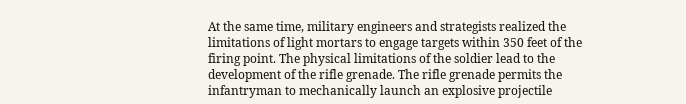At the same time, military engineers and strategists realized the limitations of light mortars to engage targets within 350 feet of the firing point. The physical limitations of the soldier lead to the development of the rifle grenade. The rifle grenade permits the infantryman to mechanically launch an explosive projectile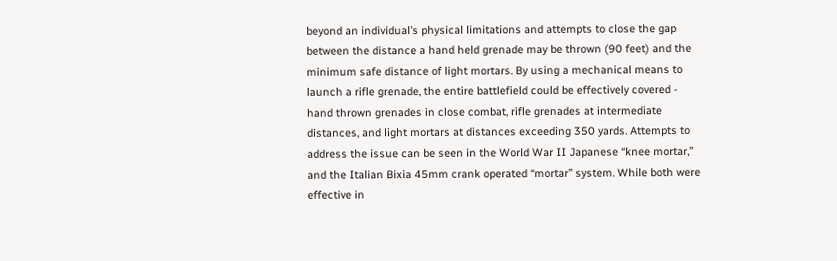beyond an individual’s physical limitations and attempts to close the gap between the distance a hand held grenade may be thrown (90 feet) and the minimum safe distance of light mortars. By using a mechanical means to launch a rifle grenade, the entire battlefield could be effectively covered - hand thrown grenades in close combat, rifle grenades at intermediate distances, and light mortars at distances exceeding 350 yards. Attempts to address the issue can be seen in the World War II Japanese “knee mortar,” and the Italian Bixia 45mm crank operated “mortar” system. While both were effective in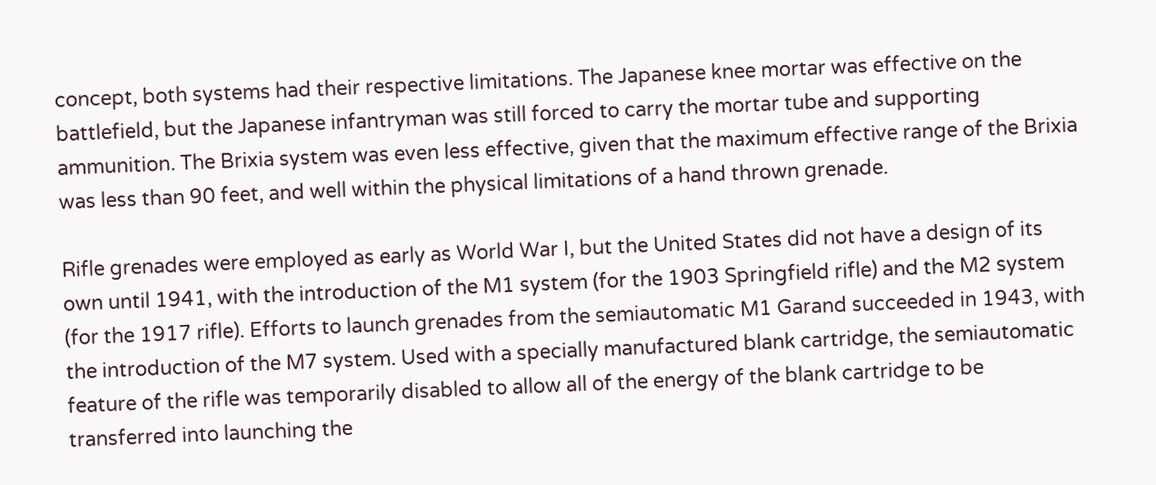concept, both systems had their respective limitations. The Japanese knee mortar was effective on the battlefield, but the Japanese infantryman was still forced to carry the mortar tube and supporting ammunition. The Brixia system was even less effective, given that the maximum effective range of the Brixia was less than 90 feet, and well within the physical limitations of a hand thrown grenade.

Rifle grenades were employed as early as World War I, but the United States did not have a design of its own until 1941, with the introduction of the M1 system (for the 1903 Springfield rifle) and the M2 system (for the 1917 rifle). Efforts to launch grenades from the semiautomatic M1 Garand succeeded in 1943, with the introduction of the M7 system. Used with a specially manufactured blank cartridge, the semiautomatic feature of the rifle was temporarily disabled to allow all of the energy of the blank cartridge to be transferred into launching the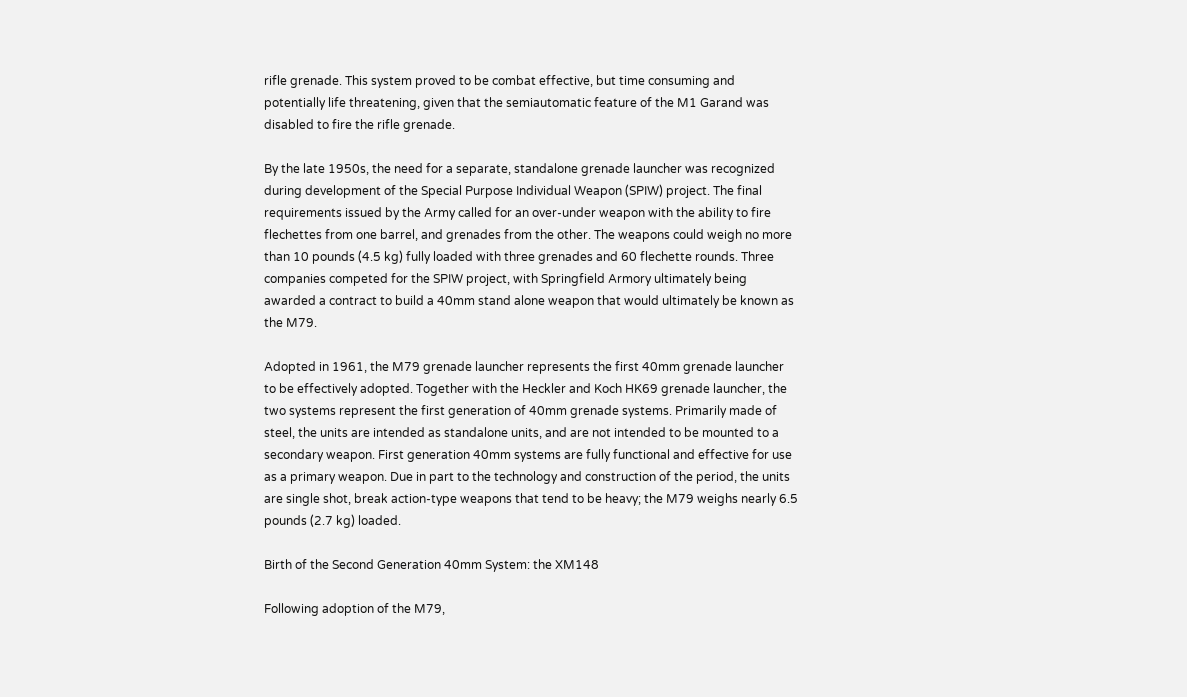rifle grenade. This system proved to be combat effective, but time consuming and potentially life threatening, given that the semiautomatic feature of the M1 Garand was disabled to fire the rifle grenade.

By the late 1950s, the need for a separate, standalone grenade launcher was recognized during development of the Special Purpose Individual Weapon (SPIW) project. The final requirements issued by the Army called for an over-under weapon with the ability to fire flechettes from one barrel, and grenades from the other. The weapons could weigh no more than 10 pounds (4.5 kg) fully loaded with three grenades and 60 flechette rounds. Three companies competed for the SPIW project, with Springfield Armory ultimately being awarded a contract to build a 40mm stand alone weapon that would ultimately be known as the M79.

Adopted in 1961, the M79 grenade launcher represents the first 40mm grenade launcher to be effectively adopted. Together with the Heckler and Koch HK69 grenade launcher, the two systems represent the first generation of 40mm grenade systems. Primarily made of steel, the units are intended as standalone units, and are not intended to be mounted to a secondary weapon. First generation 40mm systems are fully functional and effective for use as a primary weapon. Due in part to the technology and construction of the period, the units are single shot, break action-type weapons that tend to be heavy; the M79 weighs nearly 6.5 pounds (2.7 kg) loaded.

Birth of the Second Generation 40mm System: the XM148

Following adoption of the M79,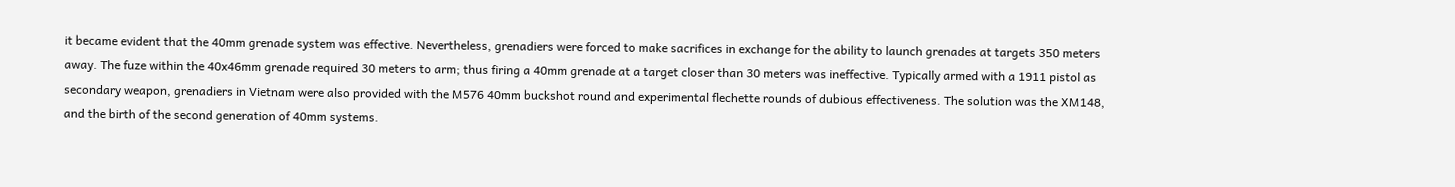it became evident that the 40mm grenade system was effective. Nevertheless, grenadiers were forced to make sacrifices in exchange for the ability to launch grenades at targets 350 meters away. The fuze within the 40x46mm grenade required 30 meters to arm; thus firing a 40mm grenade at a target closer than 30 meters was ineffective. Typically armed with a 1911 pistol as secondary weapon, grenadiers in Vietnam were also provided with the M576 40mm buckshot round and experimental flechette rounds of dubious effectiveness. The solution was the XM148, and the birth of the second generation of 40mm systems.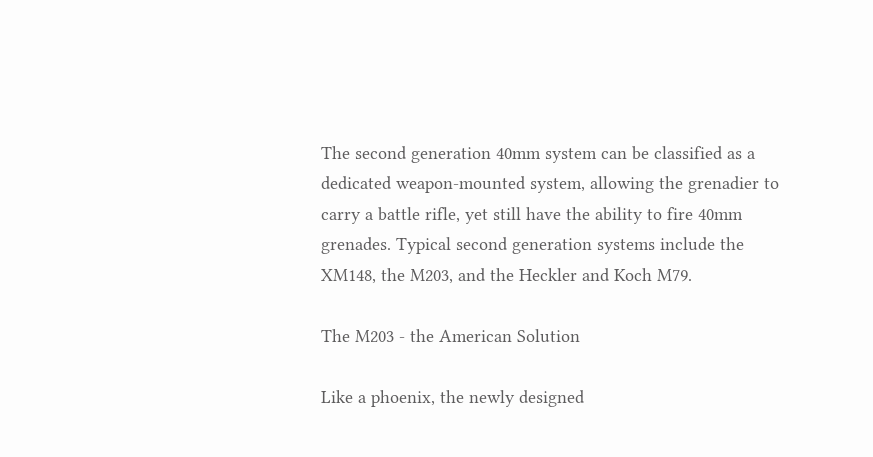The second generation 40mm system can be classified as a dedicated weapon-mounted system, allowing the grenadier to carry a battle rifle, yet still have the ability to fire 40mm grenades. Typical second generation systems include the XM148, the M203, and the Heckler and Koch M79.

The M203 - the American Solution

Like a phoenix, the newly designed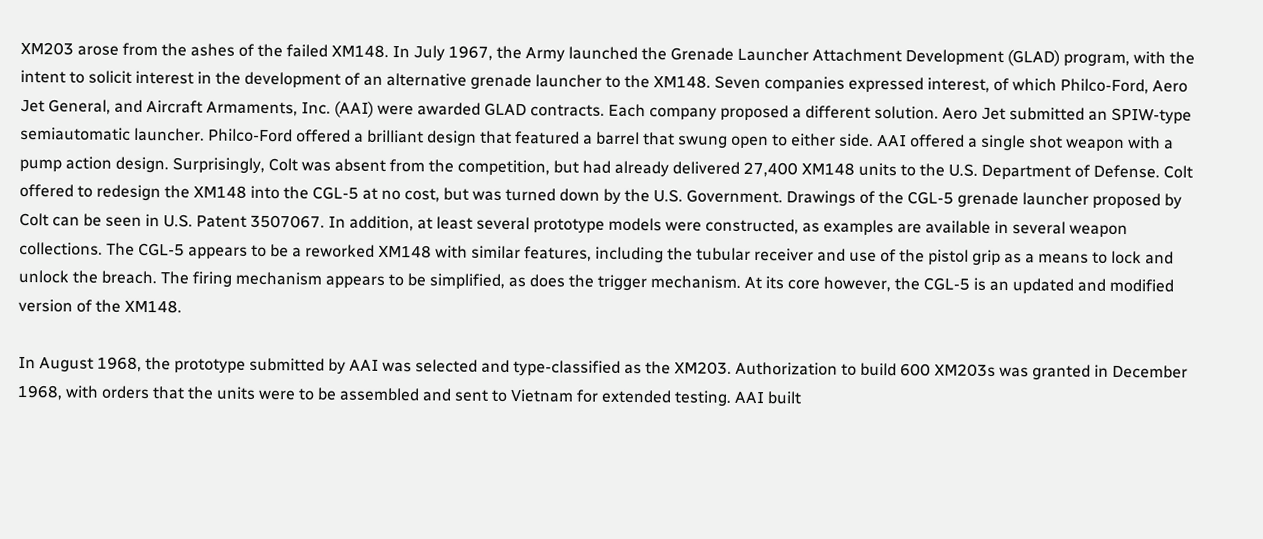XM203 arose from the ashes of the failed XM148. In July 1967, the Army launched the Grenade Launcher Attachment Development (GLAD) program, with the intent to solicit interest in the development of an alternative grenade launcher to the XM148. Seven companies expressed interest, of which Philco-Ford, Aero Jet General, and Aircraft Armaments, Inc. (AAI) were awarded GLAD contracts. Each company proposed a different solution. Aero Jet submitted an SPIW-type semiautomatic launcher. Philco-Ford offered a brilliant design that featured a barrel that swung open to either side. AAI offered a single shot weapon with a pump action design. Surprisingly, Colt was absent from the competition, but had already delivered 27,400 XM148 units to the U.S. Department of Defense. Colt offered to redesign the XM148 into the CGL-5 at no cost, but was turned down by the U.S. Government. Drawings of the CGL-5 grenade launcher proposed by Colt can be seen in U.S. Patent 3507067. In addition, at least several prototype models were constructed, as examples are available in several weapon collections. The CGL-5 appears to be a reworked XM148 with similar features, including the tubular receiver and use of the pistol grip as a means to lock and unlock the breach. The firing mechanism appears to be simplified, as does the trigger mechanism. At its core however, the CGL-5 is an updated and modified version of the XM148.

In August 1968, the prototype submitted by AAI was selected and type-classified as the XM203. Authorization to build 600 XM203s was granted in December 1968, with orders that the units were to be assembled and sent to Vietnam for extended testing. AAI built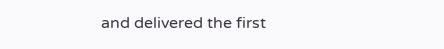and delivered the first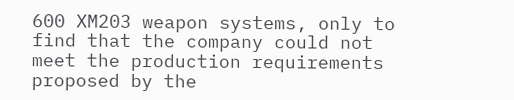600 XM203 weapon systems, only to find that the company could not meet the production requirements proposed by the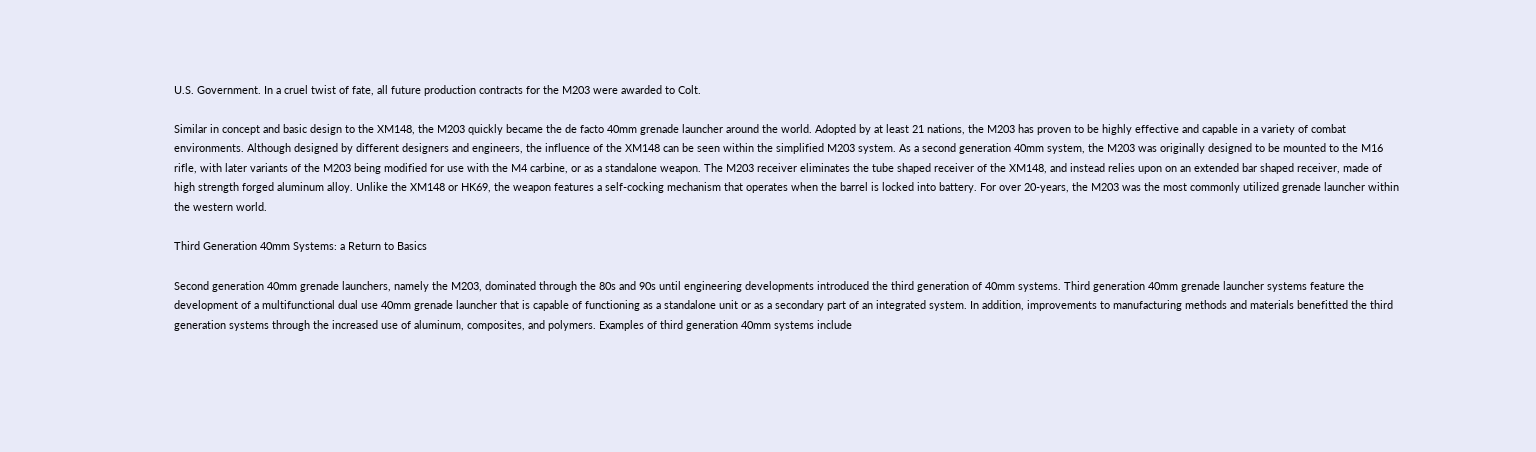U.S. Government. In a cruel twist of fate, all future production contracts for the M203 were awarded to Colt.

Similar in concept and basic design to the XM148, the M203 quickly became the de facto 40mm grenade launcher around the world. Adopted by at least 21 nations, the M203 has proven to be highly effective and capable in a variety of combat environments. Although designed by different designers and engineers, the influence of the XM148 can be seen within the simplified M203 system. As a second generation 40mm system, the M203 was originally designed to be mounted to the M16 rifle, with later variants of the M203 being modified for use with the M4 carbine, or as a standalone weapon. The M203 receiver eliminates the tube shaped receiver of the XM148, and instead relies upon on an extended bar shaped receiver, made of high strength forged aluminum alloy. Unlike the XM148 or HK69, the weapon features a self-cocking mechanism that operates when the barrel is locked into battery. For over 20-years, the M203 was the most commonly utilized grenade launcher within the western world.

Third Generation 40mm Systems: a Return to Basics

Second generation 40mm grenade launchers, namely the M203, dominated through the 80s and 90s until engineering developments introduced the third generation of 40mm systems. Third generation 40mm grenade launcher systems feature the development of a multifunctional dual use 40mm grenade launcher that is capable of functioning as a standalone unit or as a secondary part of an integrated system. In addition, improvements to manufacturing methods and materials benefitted the third generation systems through the increased use of aluminum, composites, and polymers. Examples of third generation 40mm systems include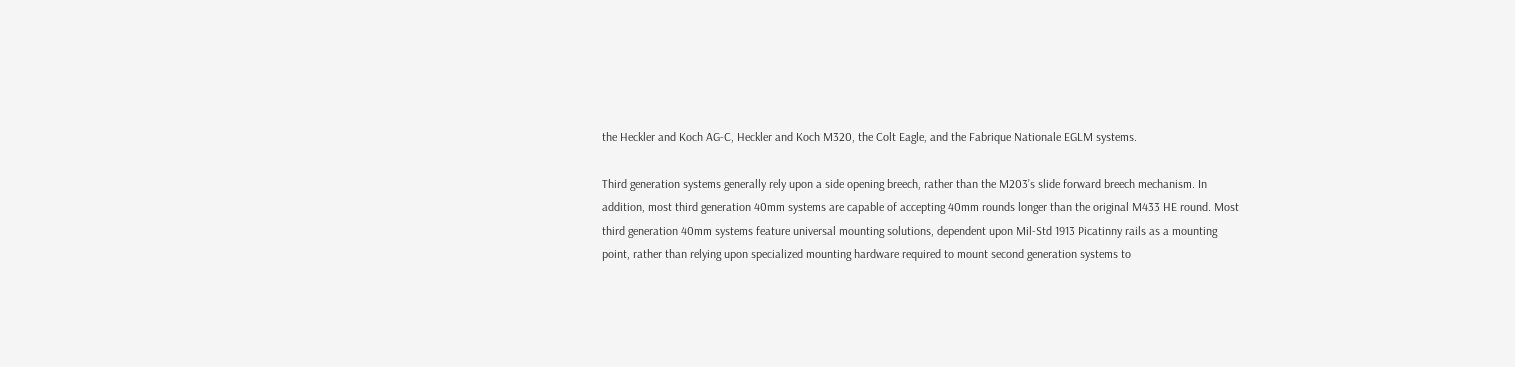the Heckler and Koch AG-C, Heckler and Koch M320, the Colt Eagle, and the Fabrique Nationale EGLM systems.

Third generation systems generally rely upon a side opening breech, rather than the M203’s slide forward breech mechanism. In addition, most third generation 40mm systems are capable of accepting 40mm rounds longer than the original M433 HE round. Most third generation 40mm systems feature universal mounting solutions, dependent upon Mil-Std 1913 Picatinny rails as a mounting point, rather than relying upon specialized mounting hardware required to mount second generation systems to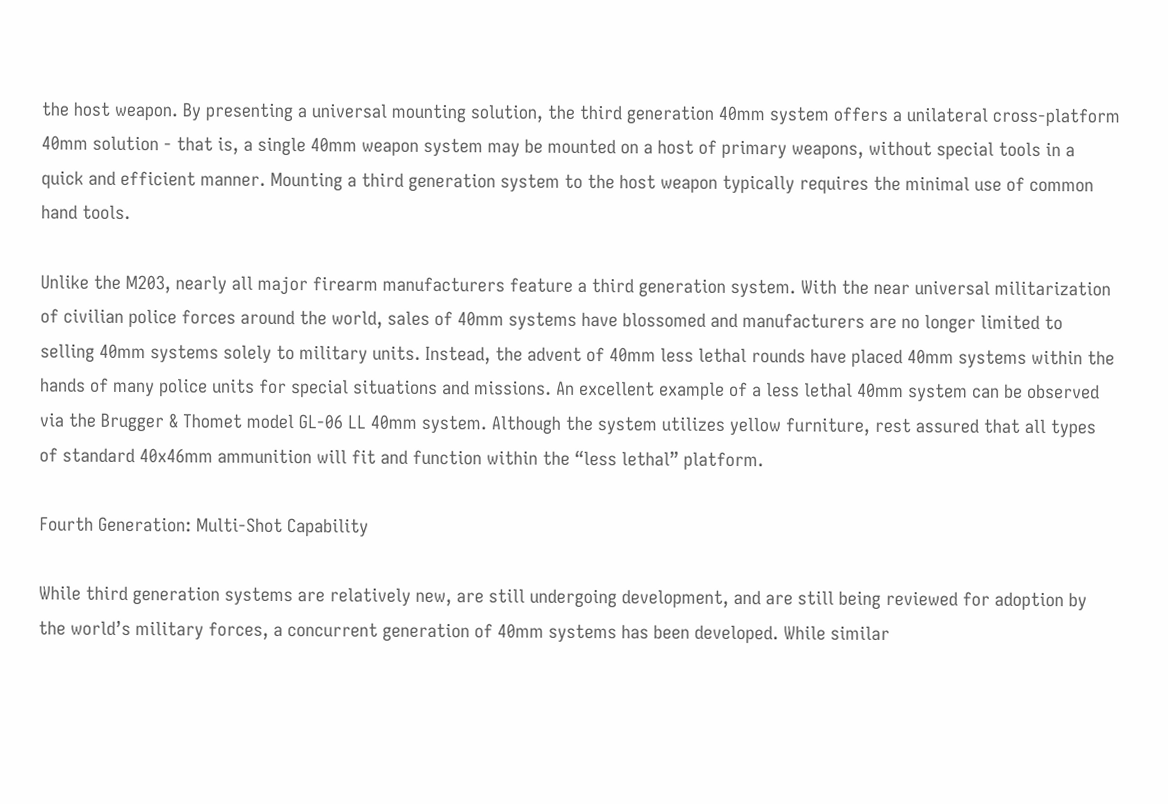the host weapon. By presenting a universal mounting solution, the third generation 40mm system offers a unilateral cross-platform 40mm solution - that is, a single 40mm weapon system may be mounted on a host of primary weapons, without special tools in a quick and efficient manner. Mounting a third generation system to the host weapon typically requires the minimal use of common hand tools.

Unlike the M203, nearly all major firearm manufacturers feature a third generation system. With the near universal militarization of civilian police forces around the world, sales of 40mm systems have blossomed and manufacturers are no longer limited to selling 40mm systems solely to military units. Instead, the advent of 40mm less lethal rounds have placed 40mm systems within the hands of many police units for special situations and missions. An excellent example of a less lethal 40mm system can be observed via the Brugger & Thomet model GL-06 LL 40mm system. Although the system utilizes yellow furniture, rest assured that all types of standard 40x46mm ammunition will fit and function within the “less lethal” platform.

Fourth Generation: Multi-Shot Capability

While third generation systems are relatively new, are still undergoing development, and are still being reviewed for adoption by the world’s military forces, a concurrent generation of 40mm systems has been developed. While similar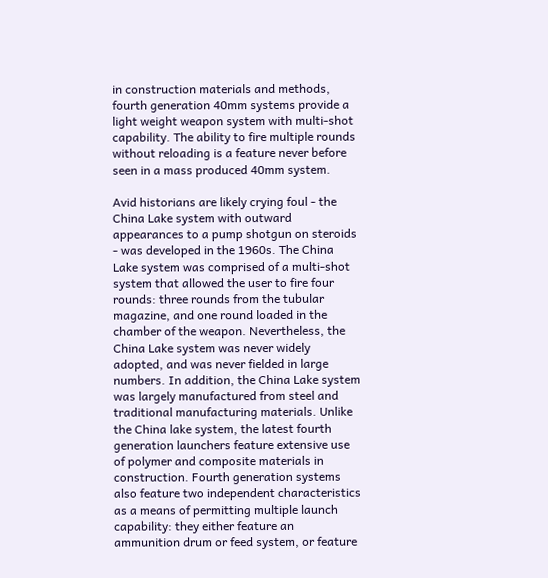in construction materials and methods, fourth generation 40mm systems provide a light weight weapon system with multi-shot capability. The ability to fire multiple rounds without reloading is a feature never before seen in a mass produced 40mm system.

Avid historians are likely crying foul - the China Lake system with outward appearances to a pump shotgun on steroids - was developed in the 1960s. The China Lake system was comprised of a multi-shot system that allowed the user to fire four rounds: three rounds from the tubular magazine, and one round loaded in the chamber of the weapon. Nevertheless, the China Lake system was never widely adopted, and was never fielded in large numbers. In addition, the China Lake system was largely manufactured from steel and traditional manufacturing materials. Unlike the China lake system, the latest fourth generation launchers feature extensive use of polymer and composite materials in construction. Fourth generation systems also feature two independent characteristics as a means of permitting multiple launch capability: they either feature an ammunition drum or feed system, or feature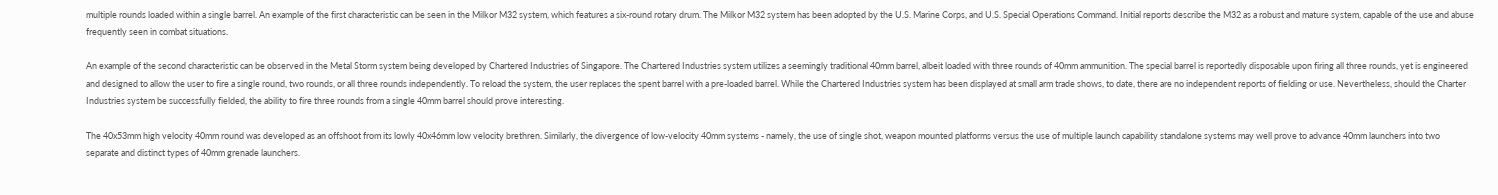multiple rounds loaded within a single barrel. An example of the first characteristic can be seen in the Milkor M32 system, which features a six-round rotary drum. The Milkor M32 system has been adopted by the U.S. Marine Corps, and U.S. Special Operations Command. Initial reports describe the M32 as a robust and mature system, capable of the use and abuse frequently seen in combat situations.

An example of the second characteristic can be observed in the Metal Storm system being developed by Chartered Industries of Singapore. The Chartered Industries system utilizes a seemingly traditional 40mm barrel, albeit loaded with three rounds of 40mm ammunition. The special barrel is reportedly disposable upon firing all three rounds, yet is engineered and designed to allow the user to fire a single round, two rounds, or all three rounds independently. To reload the system, the user replaces the spent barrel with a pre-loaded barrel. While the Chartered Industries system has been displayed at small arm trade shows, to date, there are no independent reports of fielding or use. Nevertheless, should the Charter Industries system be successfully fielded, the ability to fire three rounds from a single 40mm barrel should prove interesting.

The 40x53mm high velocity 40mm round was developed as an offshoot from its lowly 40x46mm low velocity brethren. Similarly, the divergence of low-velocity 40mm systems - namely, the use of single shot, weapon mounted platforms versus the use of multiple launch capability standalone systems may well prove to advance 40mm launchers into two separate and distinct types of 40mm grenade launchers.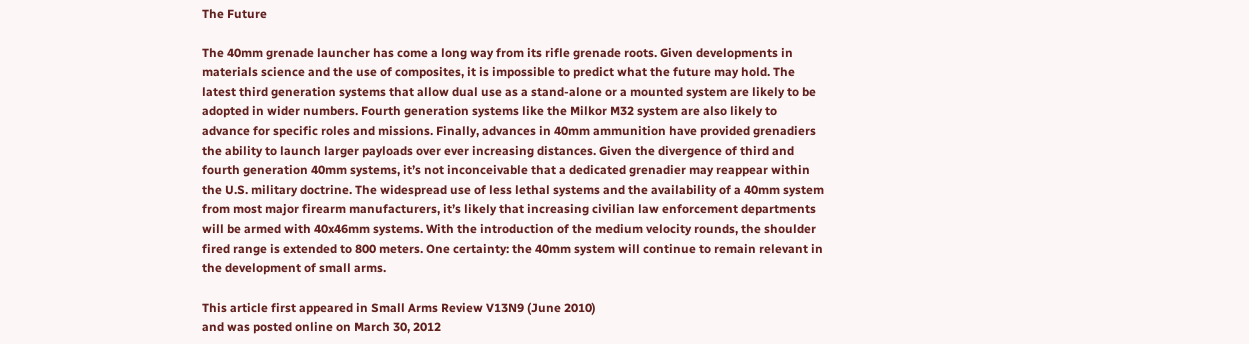The Future

The 40mm grenade launcher has come a long way from its rifle grenade roots. Given developments in materials science and the use of composites, it is impossible to predict what the future may hold. The latest third generation systems that allow dual use as a stand-alone or a mounted system are likely to be adopted in wider numbers. Fourth generation systems like the Milkor M32 system are also likely to advance for specific roles and missions. Finally, advances in 40mm ammunition have provided grenadiers the ability to launch larger payloads over ever increasing distances. Given the divergence of third and fourth generation 40mm systems, it’s not inconceivable that a dedicated grenadier may reappear within the U.S. military doctrine. The widespread use of less lethal systems and the availability of a 40mm system from most major firearm manufacturers, it’s likely that increasing civilian law enforcement departments will be armed with 40x46mm systems. With the introduction of the medium velocity rounds, the shoulder fired range is extended to 800 meters. One certainty: the 40mm system will continue to remain relevant in the development of small arms.

This article first appeared in Small Arms Review V13N9 (June 2010)
and was posted online on March 30, 2012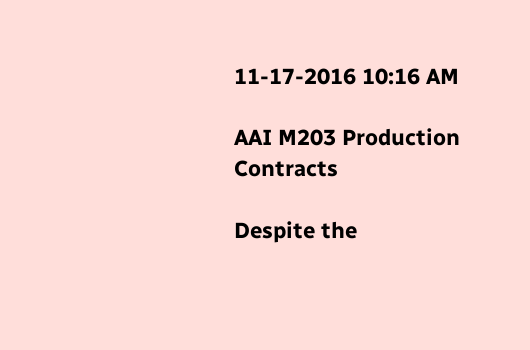11-17-2016 10:16 AM

AAI M203 Production Contracts

Despite the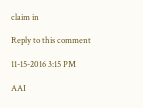claim in

Reply to this comment

11-15-2016 3:15 PM

AAI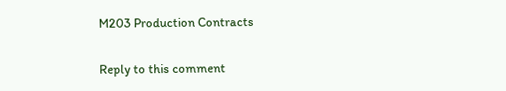M203 Production Contracts

Reply to this comment